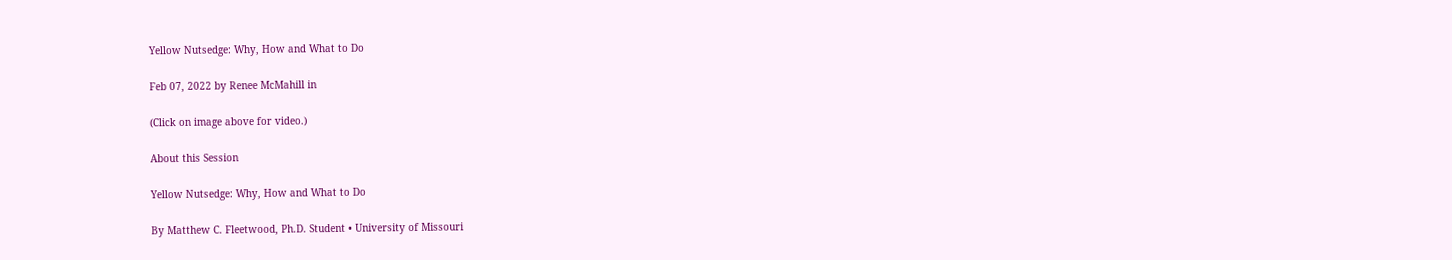Yellow Nutsedge: Why, How and What to Do

Feb 07, 2022 by Renee McMahill in

(Click on image above for video.)

About this Session

Yellow Nutsedge: Why, How and What to Do

By Matthew C. Fleetwood, Ph.D. Student • University of Missouri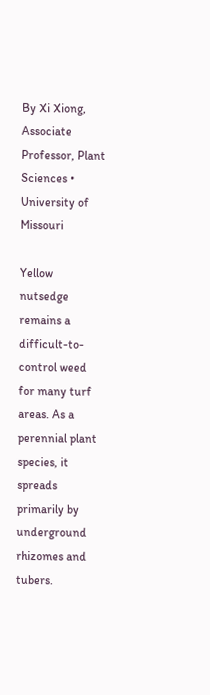By Xi Xiong, Associate Professor, Plant Sciences • University of Missouri

Yellow nutsedge remains a difficult-to-control weed for many turf areas. As a perennial plant species, it spreads primarily by underground rhizomes and tubers.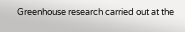Greenhouse research carried out at the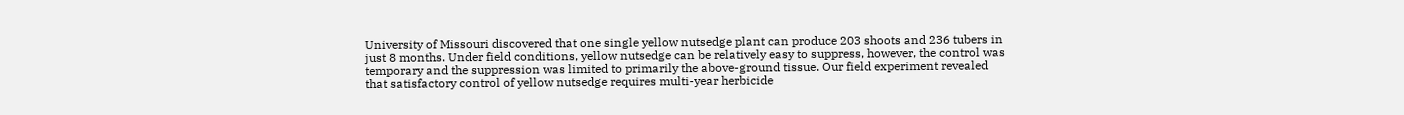University of Missouri discovered that one single yellow nutsedge plant can produce 203 shoots and 236 tubers in just 8 months. Under field conditions, yellow nutsedge can be relatively easy to suppress, however, the control was temporary and the suppression was limited to primarily the above-ground tissue. Our field experiment revealed that satisfactory control of yellow nutsedge requires multi-year herbicide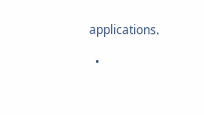applications.

  •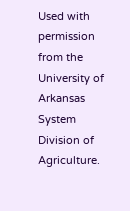Used with permission from the University of Arkansas System Division of Agriculture.